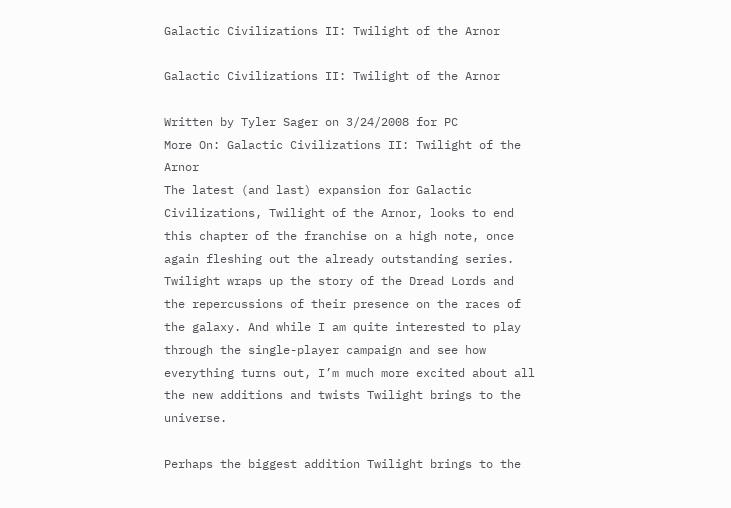Galactic Civilizations II: Twilight of the Arnor

Galactic Civilizations II: Twilight of the Arnor

Written by Tyler Sager on 3/24/2008 for PC
More On: Galactic Civilizations II: Twilight of the Arnor
The latest (and last) expansion for Galactic Civilizations, Twilight of the Arnor, looks to end this chapter of the franchise on a high note, once again fleshing out the already outstanding series. Twilight wraps up the story of the Dread Lords and the repercussions of their presence on the races of the galaxy. And while I am quite interested to play through the single-player campaign and see how everything turns out, I’m much more excited about all the new additions and twists Twilight brings to the universe.

Perhaps the biggest addition Twilight brings to the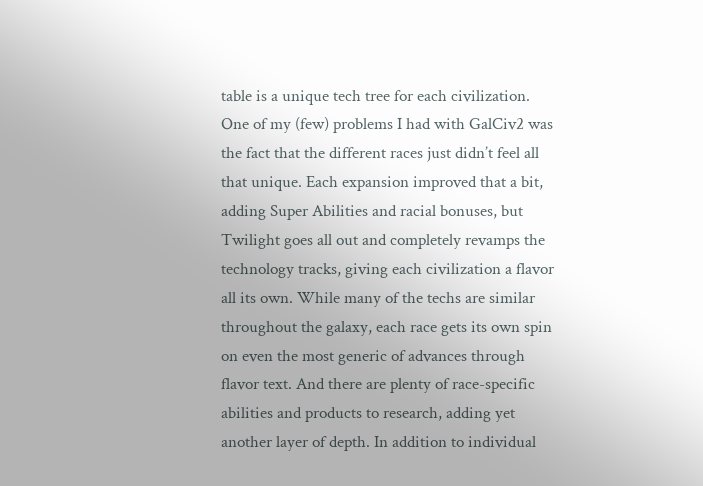table is a unique tech tree for each civilization. One of my (few) problems I had with GalCiv2 was the fact that the different races just didn’t feel all that unique. Each expansion improved that a bit, adding Super Abilities and racial bonuses, but Twilight goes all out and completely revamps the technology tracks, giving each civilization a flavor all its own. While many of the techs are similar throughout the galaxy, each race gets its own spin on even the most generic of advances through flavor text. And there are plenty of race-specific abilities and products to research, adding yet another layer of depth. In addition to individual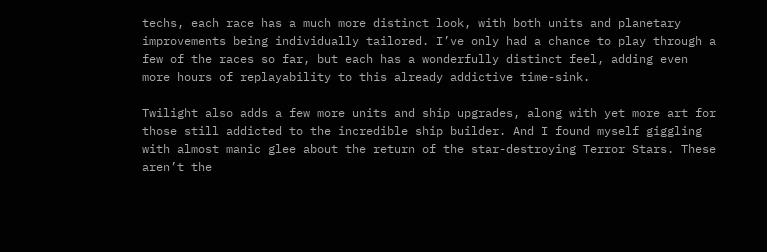techs, each race has a much more distinct look, with both units and planetary improvements being individually tailored. I’ve only had a chance to play through a few of the races so far, but each has a wonderfully distinct feel, adding even more hours of replayability to this already addictive time-sink.

Twilight also adds a few more units and ship upgrades, along with yet more art for those still addicted to the incredible ship builder. And I found myself giggling with almost manic glee about the return of the star-destroying Terror Stars. These aren’t the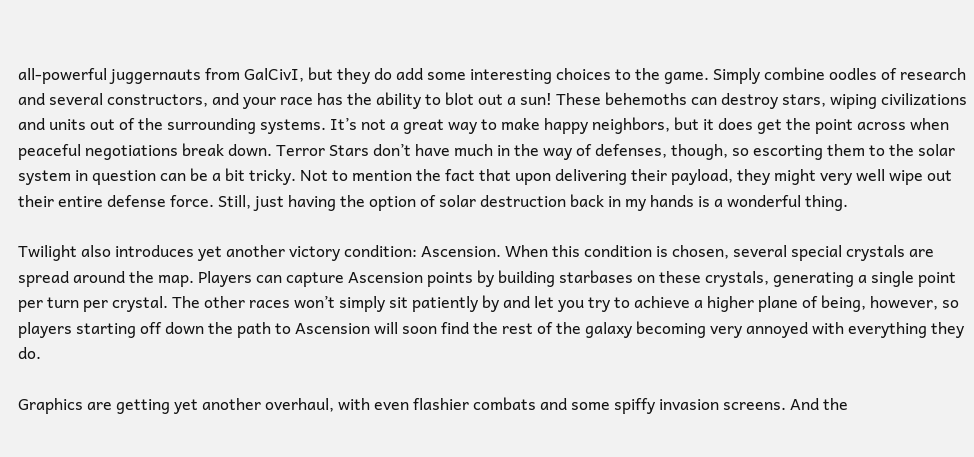all-powerful juggernauts from GalCivI, but they do add some interesting choices to the game. Simply combine oodles of research and several constructors, and your race has the ability to blot out a sun! These behemoths can destroy stars, wiping civilizations and units out of the surrounding systems. It’s not a great way to make happy neighbors, but it does get the point across when peaceful negotiations break down. Terror Stars don’t have much in the way of defenses, though, so escorting them to the solar system in question can be a bit tricky. Not to mention the fact that upon delivering their payload, they might very well wipe out their entire defense force. Still, just having the option of solar destruction back in my hands is a wonderful thing.

Twilight also introduces yet another victory condition: Ascension. When this condition is chosen, several special crystals are spread around the map. Players can capture Ascension points by building starbases on these crystals, generating a single point per turn per crystal. The other races won’t simply sit patiently by and let you try to achieve a higher plane of being, however, so players starting off down the path to Ascension will soon find the rest of the galaxy becoming very annoyed with everything they do.

Graphics are getting yet another overhaul, with even flashier combats and some spiffy invasion screens. And the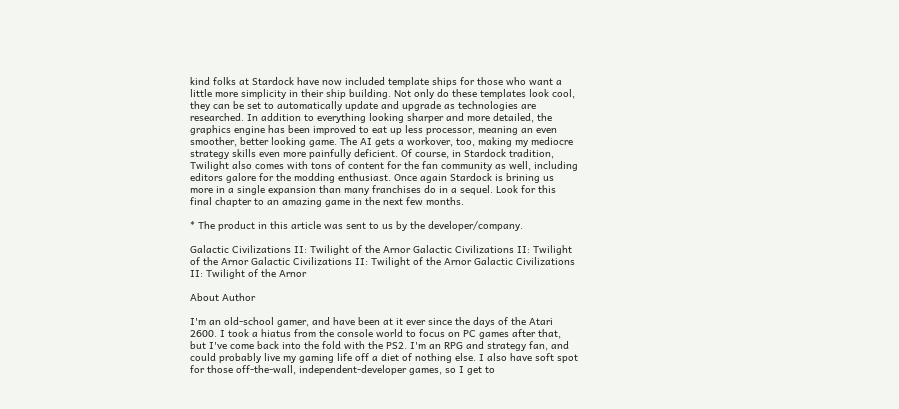kind folks at Stardock have now included template ships for those who want a little more simplicity in their ship building. Not only do these templates look cool, they can be set to automatically update and upgrade as technologies are researched. In addition to everything looking sharper and more detailed, the graphics engine has been improved to eat up less processor, meaning an even smoother, better looking game. The AI gets a workover, too, making my mediocre strategy skills even more painfully deficient. Of course, in Stardock tradition, Twilight also comes with tons of content for the fan community as well, including editors galore for the modding enthusiast. Once again Stardock is brining us more in a single expansion than many franchises do in a sequel. Look for this final chapter to an amazing game in the next few months.

* The product in this article was sent to us by the developer/company.

Galactic Civilizations II: Twilight of the Arnor Galactic Civilizations II: Twilight of the Arnor Galactic Civilizations II: Twilight of the Arnor Galactic Civilizations II: Twilight of the Arnor

About Author

I'm an old-school gamer, and have been at it ever since the days of the Atari 2600. I took a hiatus from the console world to focus on PC games after that, but I've come back into the fold with the PS2. I'm an RPG and strategy fan, and could probably live my gaming life off a diet of nothing else. I also have soft spot for those off-the-wall, independent-developer games, so I get to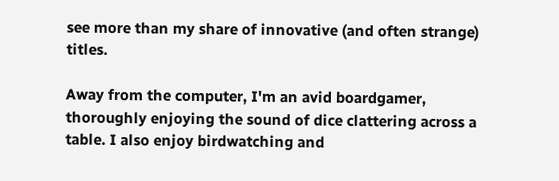see more than my share of innovative (and often strange) titles.

Away from the computer, I'm an avid boardgamer, thoroughly enjoying the sound of dice clattering across a table. I also enjoy birdwatching and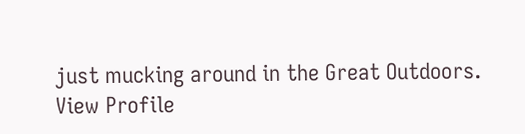just mucking around in the Great Outdoors.
View Profile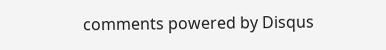comments powered by Disqus